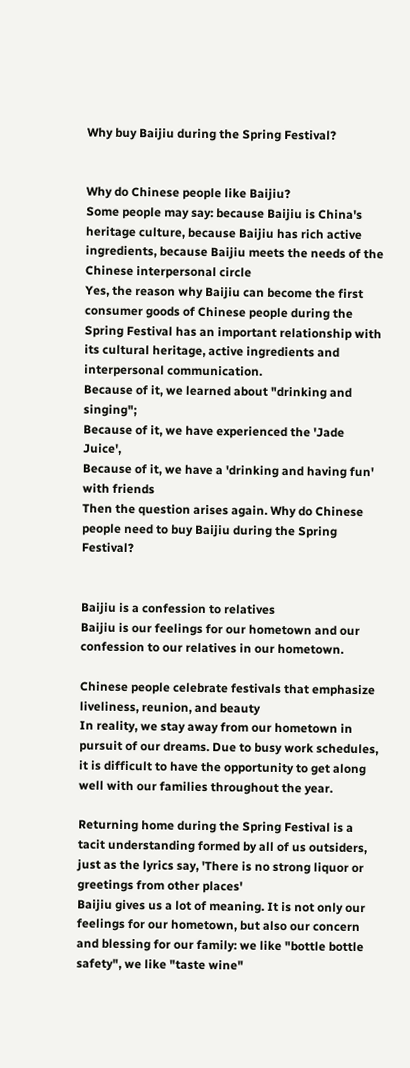Why buy Baijiu during the Spring Festival?


Why do Chinese people like Baijiu?
Some people may say: because Baijiu is China's heritage culture, because Baijiu has rich active ingredients, because Baijiu meets the needs of the Chinese interpersonal circle
Yes, the reason why Baijiu can become the first consumer goods of Chinese people during the Spring Festival has an important relationship with its cultural heritage, active ingredients and interpersonal communication.
Because of it, we learned about "drinking and singing";
Because of it, we have experienced the 'Jade Juice',
Because of it, we have a 'drinking and having fun' with friends
Then the question arises again. Why do Chinese people need to buy Baijiu during the Spring Festival?


Baijiu is a confession to relatives
Baijiu is our feelings for our hometown and our confession to our relatives in our hometown.

Chinese people celebrate festivals that emphasize liveliness, reunion, and beauty
In reality, we stay away from our hometown in pursuit of our dreams. Due to busy work schedules, it is difficult to have the opportunity to get along well with our families throughout the year.

Returning home during the Spring Festival is a tacit understanding formed by all of us outsiders, just as the lyrics say, 'There is no strong liquor or greetings from other places'
Baijiu gives us a lot of meaning. It is not only our feelings for our hometown, but also our concern and blessing for our family: we like "bottle bottle safety", we like "taste wine"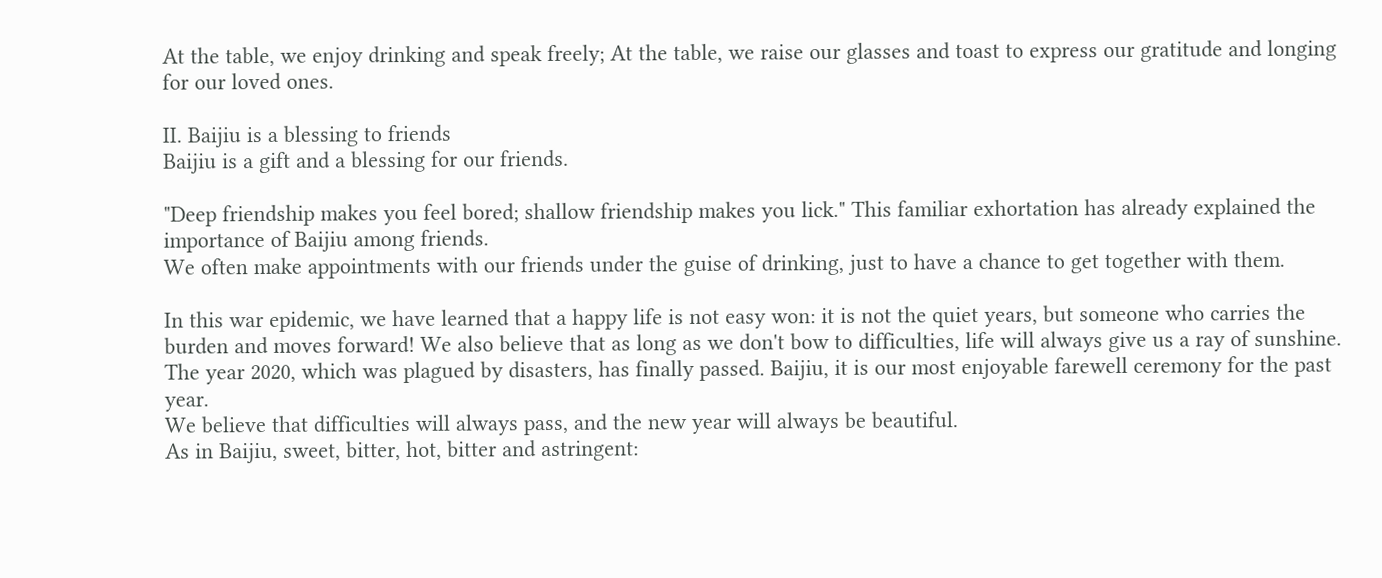At the table, we enjoy drinking and speak freely; At the table, we raise our glasses and toast to express our gratitude and longing for our loved ones.

II. Baijiu is a blessing to friends
Baijiu is a gift and a blessing for our friends.

"Deep friendship makes you feel bored; shallow friendship makes you lick." This familiar exhortation has already explained the importance of Baijiu among friends.
We often make appointments with our friends under the guise of drinking, just to have a chance to get together with them.

In this war epidemic, we have learned that a happy life is not easy won: it is not the quiet years, but someone who carries the burden and moves forward! We also believe that as long as we don't bow to difficulties, life will always give us a ray of sunshine.
The year 2020, which was plagued by disasters, has finally passed. Baijiu, it is our most enjoyable farewell ceremony for the past year.
We believe that difficulties will always pass, and the new year will always be beautiful.
As in Baijiu, sweet, bitter, hot, bitter and astringent: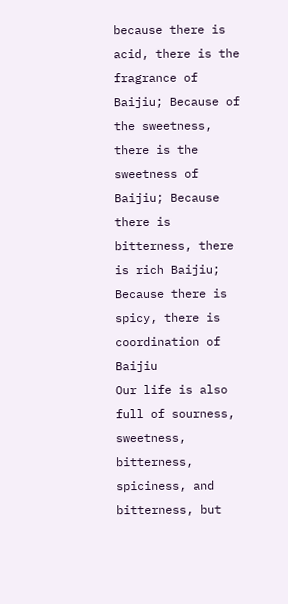because there is acid, there is the fragrance of Baijiu; Because of the sweetness, there is the sweetness of Baijiu; Because there is bitterness, there is rich Baijiu; Because there is spicy, there is coordination of Baijiu
Our life is also full of sourness, sweetness, bitterness, spiciness, and bitterness, but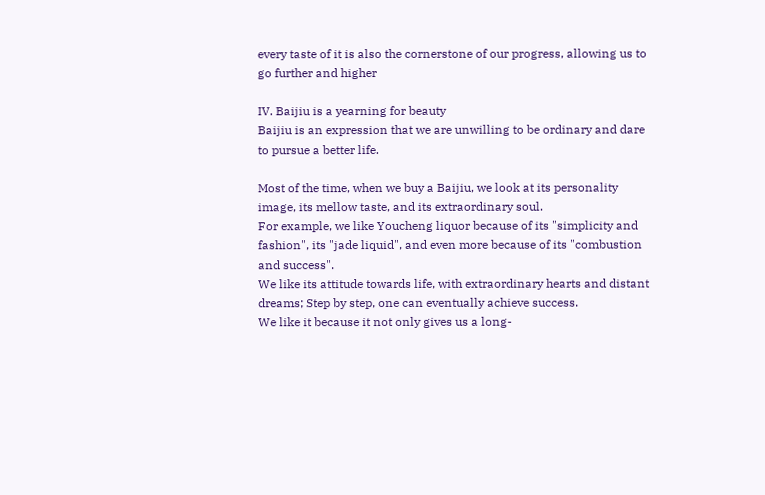every taste of it is also the cornerstone of our progress, allowing us to go further and higher

IV. Baijiu is a yearning for beauty
Baijiu is an expression that we are unwilling to be ordinary and dare to pursue a better life.

Most of the time, when we buy a Baijiu, we look at its personality image, its mellow taste, and its extraordinary soul.
For example, we like Youcheng liquor because of its "simplicity and fashion", its "jade liquid", and even more because of its "combustion and success".
We like its attitude towards life, with extraordinary hearts and distant dreams; Step by step, one can eventually achieve success.
We like it because it not only gives us a long-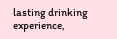lasting drinking experience,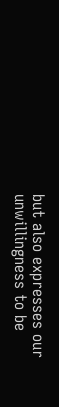but also expresses our unwillingness to be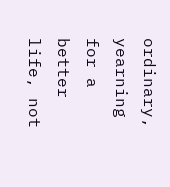ordinary, yearning for a better life, not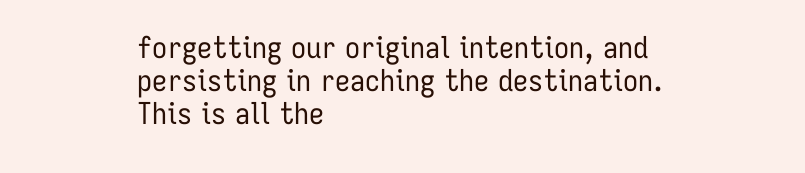forgetting our original intention, and persisting in reaching the destination.
This is all the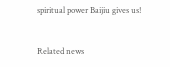spiritual power Baijiu gives us!


Related news